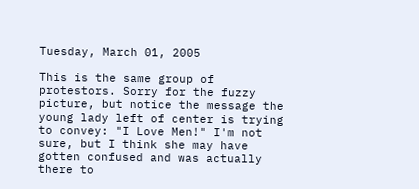Tuesday, March 01, 2005

This is the same group of protestors. Sorry for the fuzzy picture, but notice the message the young lady left of center is trying to convey: "I Love Men!" I'm not sure, but I think she may have gotten confused and was actually there to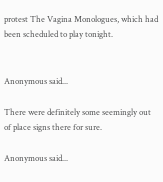protest The Vagina Monologues, which had been scheduled to play tonight.


Anonymous said...

There were definitely some seemingly out of place signs there for sure.

Anonymous said...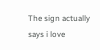The sign actually says i love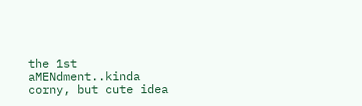the 1st aMENdment..kinda corny, but cute idea